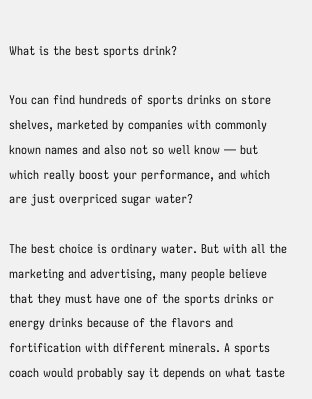What is the best sports drink?

You can find hundreds of sports drinks on store shelves, marketed by companies with commonly known names and also not so well know — but which really boost your performance, and which are just overpriced sugar water?

The best choice is ordinary water. But with all the marketing and advertising, many people believe that they must have one of the sports drinks or energy drinks because of the flavors and fortification with different minerals. A sports coach would probably say it depends on what taste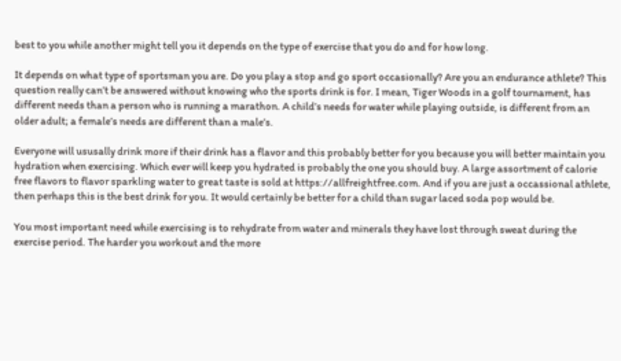best to you while another might tell you it depends on the type of exercise that you do and for how long.

It depends on what type of sportsman you are. Do you play a stop and go sport occasionally? Are you an endurance athlete? This question really can’t be answered without knowing who the sports drink is for. I mean, Tiger Woods in a golf tournament, has different needs than a person who is running a marathon. A child’s needs for water while playing outside, is different from an older adult; a female’s needs are different than a male’s.

Everyone will ususally drink more if their drink has a flavor and this probably better for you because you will better maintain you hydration when exercising. Which ever will keep you hydrated is probably the one you should buy. A large assortment of calorie free flavors to flavor sparkling water to great taste is sold at https://allfreightfree.com. And if you are just a occassional athlete, then perhaps this is the best drink for you. It would certainly be better for a child than sugar laced soda pop would be.

You most important need while exercising is to rehydrate from water and minerals they have lost through sweat during the exercise period. The harder you workout and the more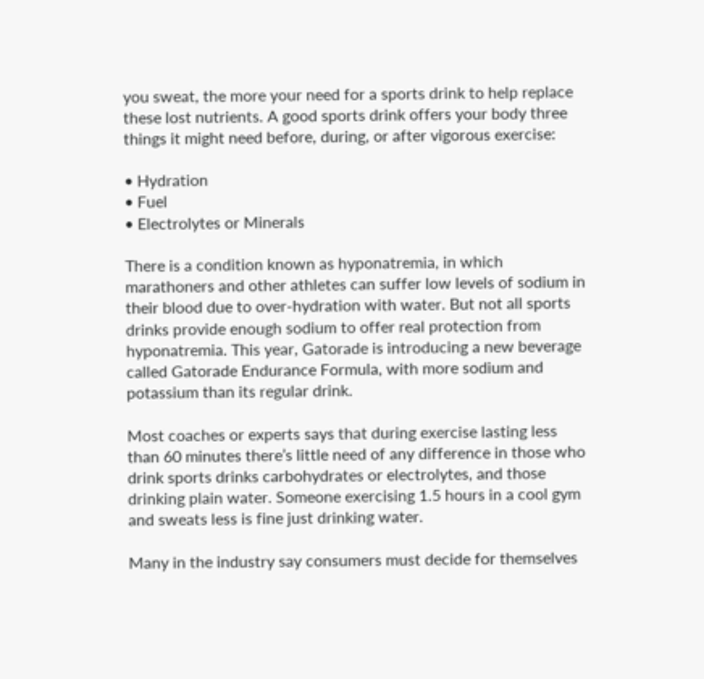you sweat, the more your need for a sports drink to help replace these lost nutrients. A good sports drink offers your body three things it might need before, during, or after vigorous exercise:

• Hydration
• Fuel
• Electrolytes or Minerals

There is a condition known as hyponatremia, in which marathoners and other athletes can suffer low levels of sodium in their blood due to over-hydration with water. But not all sports drinks provide enough sodium to offer real protection from hyponatremia. This year, Gatorade is introducing a new beverage called Gatorade Endurance Formula, with more sodium and potassium than its regular drink.

Most coaches or experts says that during exercise lasting less than 60 minutes there’s little need of any difference in those who drink sports drinks carbohydrates or electrolytes, and those drinking plain water. Someone exercising 1.5 hours in a cool gym and sweats less is fine just drinking water.

Many in the industry say consumers must decide for themselves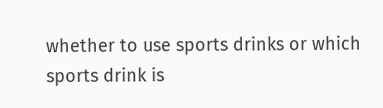whether to use sports drinks or which sports drink is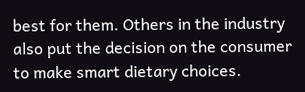best for them. Others in the industry also put the decision on the consumer to make smart dietary choices.